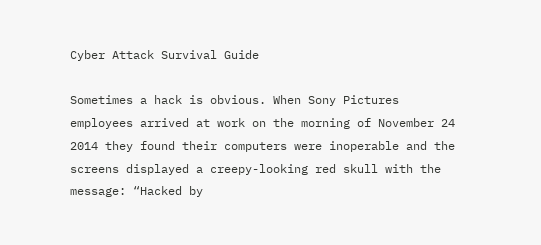Cyber Attack Survival Guide

Sometimes a hack is obvious. When Sony Pictures employees arrived at work on the morning of November 24 2014 they found their computers were inoperable and the screens displayed a creepy-looking red skull with the message: “Hacked by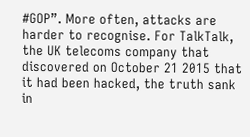#GOP”. More often, attacks are harder to recognise. For TalkTalk, the UK telecoms company that discovered on October 21 2015 that it had been hacked, the truth sank in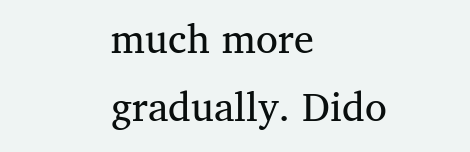much more gradually. Dido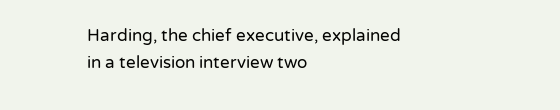Harding, the chief executive, explained in a television interview two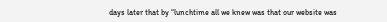days later that by “lunchtime all we knew was that our website was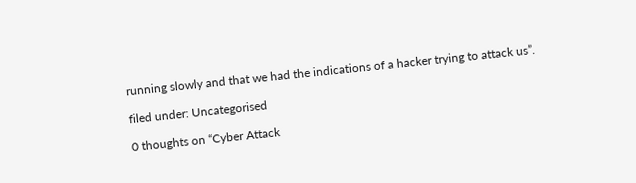running slowly and that we had the indications of a hacker trying to attack us”.

filed under: Uncategorised

0 thoughts on “Cyber Attack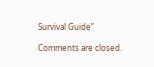Survival Guide”

Comments are closed.